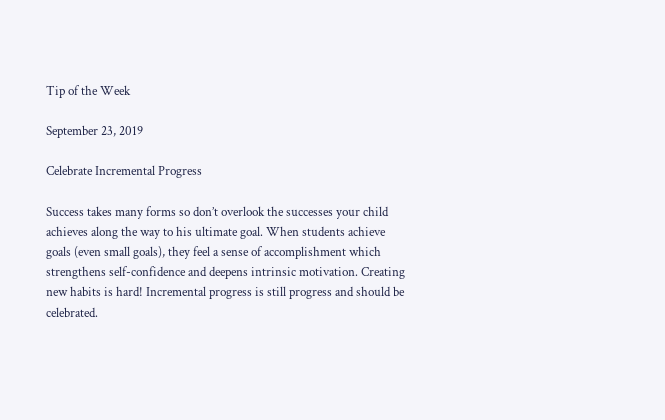Tip of the Week

September 23, 2019

Celebrate Incremental Progress

Success takes many forms so don’t overlook the successes your child achieves along the way to his ultimate goal. When students achieve goals (even small goals), they feel a sense of accomplishment which strengthens self-confidence and deepens intrinsic motivation. Creating new habits is hard! Incremental progress is still progress and should be celebrated.